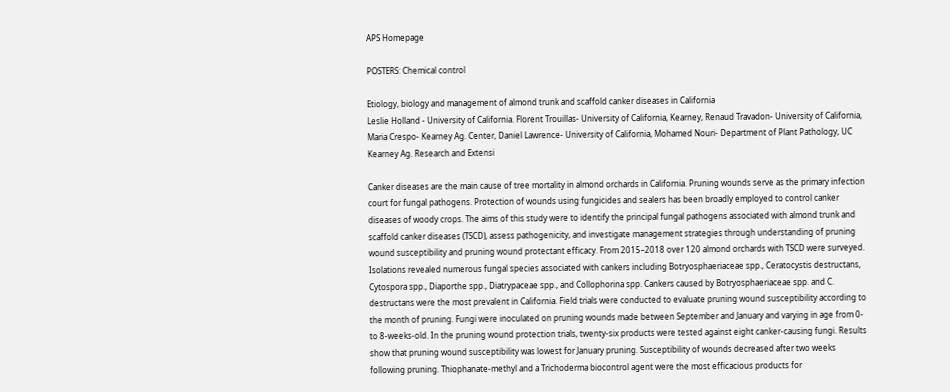APS Homepage

POSTERS: Chemical control

Etiology, biology and management of almond trunk and scaffold canker diseases in California
Leslie Holland - University of California. Florent Trouillas- University of California, Kearney, Renaud Travadon- University of California, Maria Crespo- Kearney Ag. Center, Daniel Lawrence- University of California, Mohamed Nouri- Department of Plant Pathology, UC Kearney Ag. Research and Extensi

Canker diseases are the main cause of tree mortality in almond orchards in California. Pruning wounds serve as the primary infection court for fungal pathogens. Protection of wounds using fungicides and sealers has been broadly employed to control canker diseases of woody crops. The aims of this study were to identify the principal fungal pathogens associated with almond trunk and scaffold canker diseases (TSCD), assess pathogenicity, and investigate management strategies through understanding of pruning wound susceptibility and pruning wound protectant efficacy. From 2015–2018 over 120 almond orchards with TSCD were surveyed. Isolations revealed numerous fungal species associated with cankers including Botryosphaeriaceae spp., Ceratocystis destructans, Cytospora spp., Diaporthe spp., Diatrypaceae spp., and Collophorina spp. Cankers caused by Botryosphaeriaceae spp. and C. destructans were the most prevalent in California. Field trials were conducted to evaluate pruning wound susceptibility according to the month of pruning. Fungi were inoculated on pruning wounds made between September and January and varying in age from 0- to 8-weeks-old. In the pruning wound protection trials, twenty-six products were tested against eight canker-causing fungi. Results show that pruning wound susceptibility was lowest for January pruning. Susceptibility of wounds decreased after two weeks following pruning. Thiophanate-methyl and a Trichoderma biocontrol agent were the most efficacious products for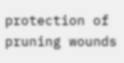protection of pruning wounds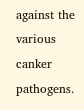against the various canker pathogens.